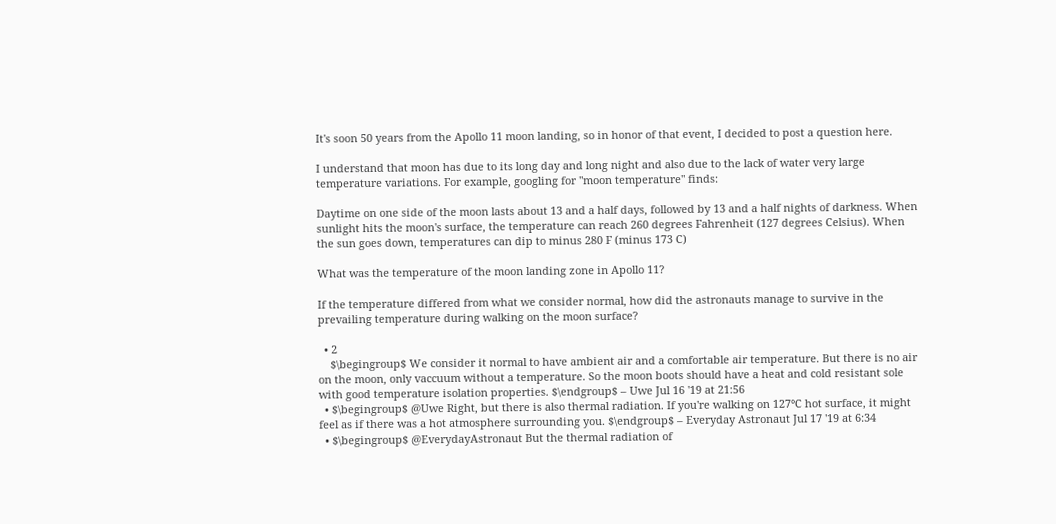It's soon 50 years from the Apollo 11 moon landing, so in honor of that event, I decided to post a question here.

I understand that moon has due to its long day and long night and also due to the lack of water very large temperature variations. For example, googling for "moon temperature" finds:

Daytime on one side of the moon lasts about 13 and a half days, followed by 13 and a half nights of darkness. When sunlight hits the moon's surface, the temperature can reach 260 degrees Fahrenheit (127 degrees Celsius). When the sun goes down, temperatures can dip to minus 280 F (minus 173 C)

What was the temperature of the moon landing zone in Apollo 11?

If the temperature differed from what we consider normal, how did the astronauts manage to survive in the prevailing temperature during walking on the moon surface?

  • 2
    $\begingroup$ We consider it normal to have ambient air and a comfortable air temperature. But there is no air on the moon, only vaccuum without a temperature. So the moon boots should have a heat and cold resistant sole with good temperature isolation properties. $\endgroup$ – Uwe Jul 16 '19 at 21:56
  • $\begingroup$ @Uwe Right, but there is also thermal radiation. If you're walking on 127°C hot surface, it might feel as if there was a hot atmosphere surrounding you. $\endgroup$ – Everyday Astronaut Jul 17 '19 at 6:34
  • $\begingroup$ @EverydayAstronaut But the thermal radiation of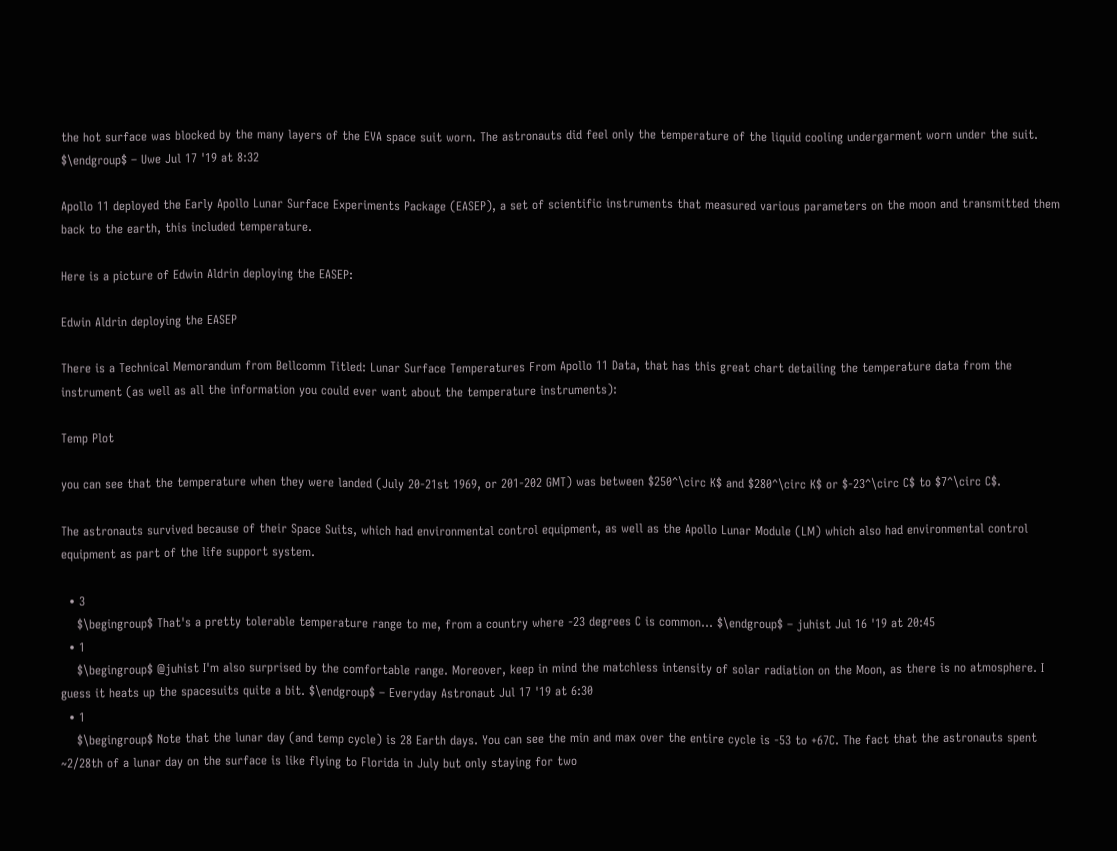the hot surface was blocked by the many layers of the EVA space suit worn. The astronauts did feel only the temperature of the liquid cooling undergarment worn under the suit. $\endgroup$ – Uwe Jul 17 '19 at 8:32

Apollo 11 deployed the Early Apollo Lunar Surface Experiments Package (EASEP), a set of scientific instruments that measured various parameters on the moon and transmitted them back to the earth, this included temperature.

Here is a picture of Edwin Aldrin deploying the EASEP:

Edwin Aldrin deploying the EASEP

There is a Technical Memorandum from Bellcomm Titled: Lunar Surface Temperatures From Apollo 11 Data, that has this great chart detailing the temperature data from the instrument (as well as all the information you could ever want about the temperature instruments):

Temp Plot

you can see that the temperature when they were landed (July 20-21st 1969, or 201-202 GMT) was between $250^\circ K$ and $280^\circ K$ or $-23^\circ C$ to $7^\circ C$.

The astronauts survived because of their Space Suits, which had environmental control equipment, as well as the Apollo Lunar Module (LM) which also had environmental control equipment as part of the life support system.

  • 3
    $\begingroup$ That's a pretty tolerable temperature range to me, from a country where -23 degrees C is common... $\endgroup$ – juhist Jul 16 '19 at 20:45
  • 1
    $\begingroup$ @juhist I'm also surprised by the comfortable range. Moreover, keep in mind the matchless intensity of solar radiation on the Moon, as there is no atmosphere. I guess it heats up the spacesuits quite a bit. $\endgroup$ – Everyday Astronaut Jul 17 '19 at 6:30
  • 1
    $\begingroup$ Note that the lunar day (and temp cycle) is 28 Earth days. You can see the min and max over the entire cycle is -53 to +67C. The fact that the astronauts spent ~2/28th of a lunar day on the surface is like flying to Florida in July but only staying for two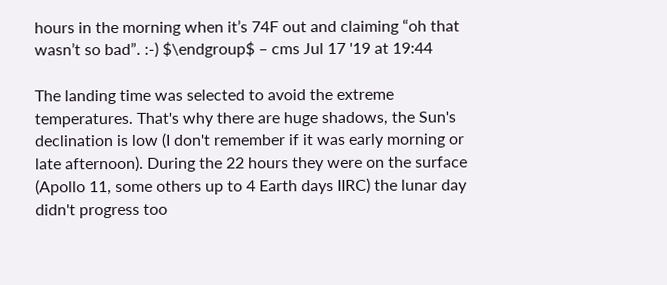hours in the morning when it’s 74F out and claiming “oh that wasn’t so bad”. :-) $\endgroup$ – cms Jul 17 '19 at 19:44

The landing time was selected to avoid the extreme temperatures. That's why there are huge shadows, the Sun's declination is low (I don't remember if it was early morning or late afternoon). During the 22 hours they were on the surface (Apollo 11, some others up to 4 Earth days IIRC) the lunar day didn't progress too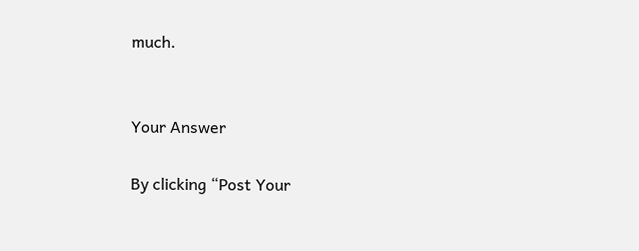much.


Your Answer

By clicking “Post Your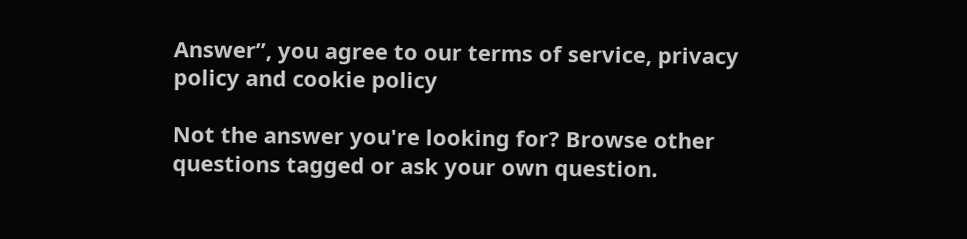Answer”, you agree to our terms of service, privacy policy and cookie policy

Not the answer you're looking for? Browse other questions tagged or ask your own question.